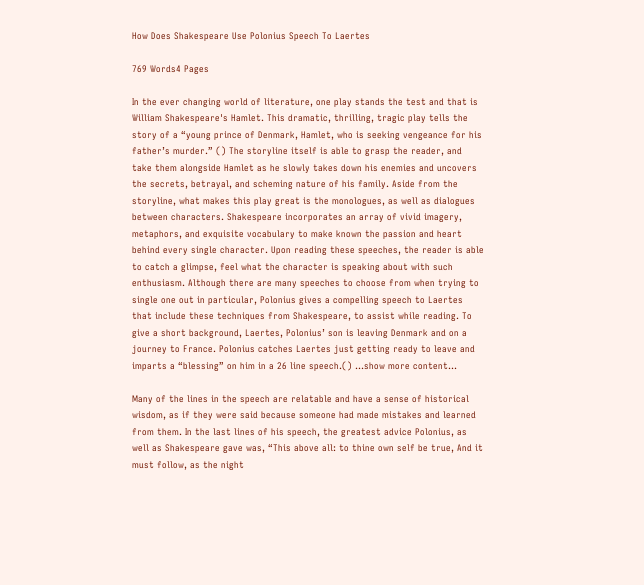How Does Shakespeare Use Polonius Speech To Laertes

769 Words4 Pages

In the ever changing world of literature, one play stands the test and that is William Shakespeare's Hamlet. This dramatic, thrilling, tragic play tells the story of a “young prince of Denmark, Hamlet, who is seeking vengeance for his father’s murder.” () The storyline itself is able to grasp the reader, and take them alongside Hamlet as he slowly takes down his enemies and uncovers the secrets, betrayal, and scheming nature of his family. Aside from the storyline, what makes this play great is the monologues, as well as dialogues between characters. Shakespeare incorporates an array of vivid imagery, metaphors, and exquisite vocabulary to make known the passion and heart behind every single character. Upon reading these speeches, the reader is able to catch a glimpse, feel what the character is speaking about with such enthusiasm. Although there are many speeches to choose from when trying to single one out in particular, Polonius gives a compelling speech to Laertes that include these techniques from Shakespeare, to assist while reading. To give a short background, Laertes, Polonius’ son is leaving Denmark and on a journey to France. Polonius catches Laertes just getting ready to leave and imparts a “blessing” on him in a 26 line speech.() …show more content…

Many of the lines in the speech are relatable and have a sense of historical wisdom, as if they were said because someone had made mistakes and learned from them. In the last lines of his speech, the greatest advice Polonius, as well as Shakespeare gave was, “This above all: to thine own self be true, And it must follow, as the night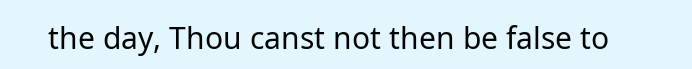the day, Thou canst not then be false to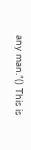any man.”() This is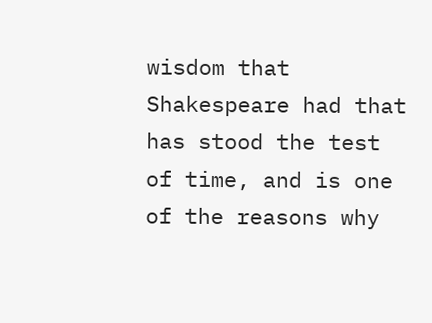wisdom that Shakespeare had that has stood the test of time, and is one of the reasons why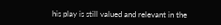his play is still valued and relevant in the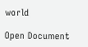world

Open Document